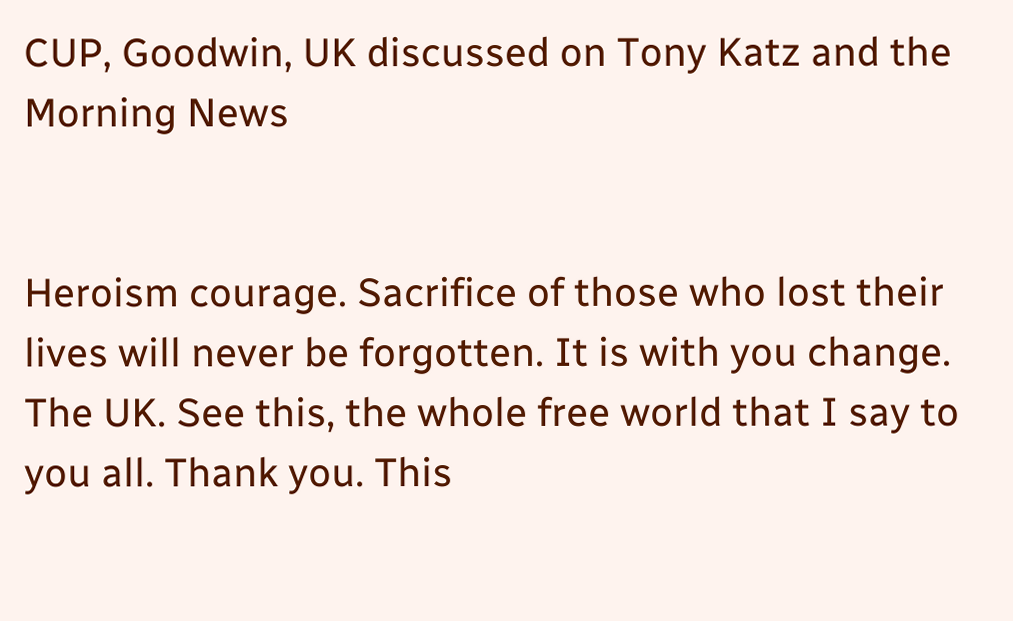CUP, Goodwin, UK discussed on Tony Katz and the Morning News


Heroism courage. Sacrifice of those who lost their lives will never be forgotten. It is with you change. The UK. See this, the whole free world that I say to you all. Thank you. This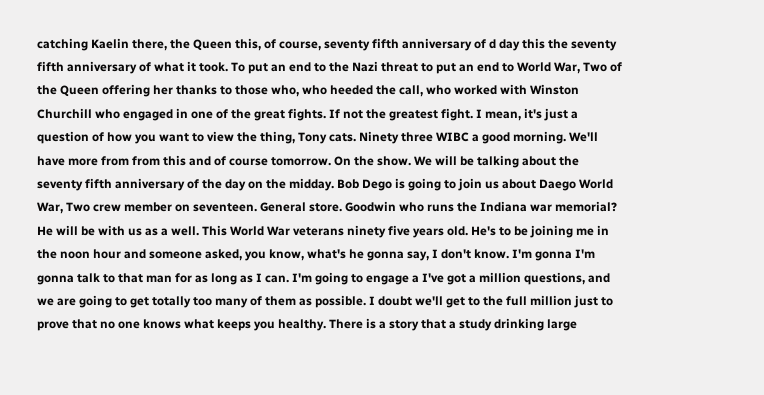catching Kaelin there, the Queen this, of course, seventy fifth anniversary of d day this the seventy fifth anniversary of what it took. To put an end to the Nazi threat to put an end to World War, Two of the Queen offering her thanks to those who, who heeded the call, who worked with Winston Churchill who engaged in one of the great fights. If not the greatest fight. I mean, it's just a question of how you want to view the thing, Tony cats. Ninety three WIBC a good morning. We'll have more from from this and of course tomorrow. On the show. We will be talking about the seventy fifth anniversary of the day on the midday. Bob Dego is going to join us about Daego World War, Two crew member on seventeen. General store. Goodwin who runs the Indiana war memorial? He will be with us as a well. This World War veterans ninety five years old. He's to be joining me in the noon hour and someone asked, you know, what's he gonna say, I don't know. I'm gonna I'm gonna talk to that man for as long as I can. I'm going to engage a I've got a million questions, and we are going to get totally too many of them as possible. I doubt we'll get to the full million just to prove that no one knows what keeps you healthy. There is a story that a study drinking large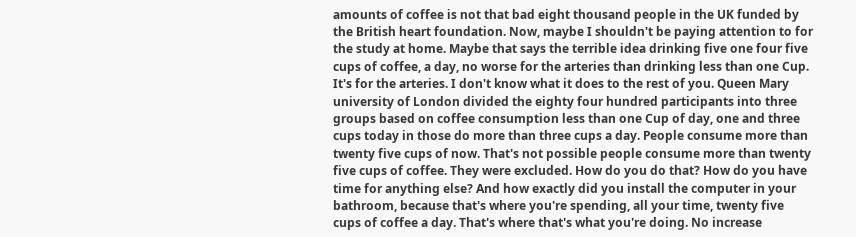amounts of coffee is not that bad eight thousand people in the UK funded by the British heart foundation. Now, maybe I shouldn't be paying attention to for the study at home. Maybe that says the terrible idea drinking five one four five cups of coffee, a day, no worse for the arteries than drinking less than one Cup. It's for the arteries. I don't know what it does to the rest of you. Queen Mary university of London divided the eighty four hundred participants into three groups based on coffee consumption less than one Cup of day, one and three cups today in those do more than three cups a day. People consume more than twenty five cups of now. That's not possible people consume more than twenty five cups of coffee. They were excluded. How do you do that? How do you have time for anything else? And how exactly did you install the computer in your bathroom, because that's where you're spending, all your time, twenty five cups of coffee a day. That's where that's what you're doing. No increase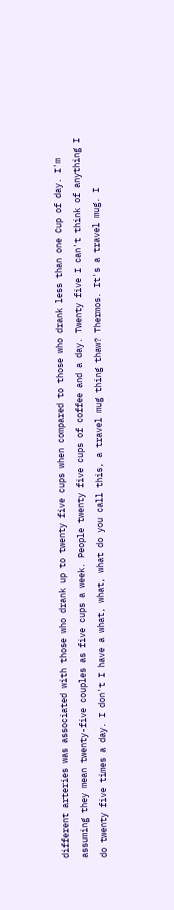different arteries was associated with those who drank up to twenty five cups when compared to those who drank less than one Cup of day. I'm assuming they mean twenty-five couples as five cups a week. People twenty five cups of coffee and a day. Twenty five I can't think of anything I do twenty five times a day. I don't I have a what, what, what do you call this, a travel mug thing thaw? Thermos. It's a travel mug. I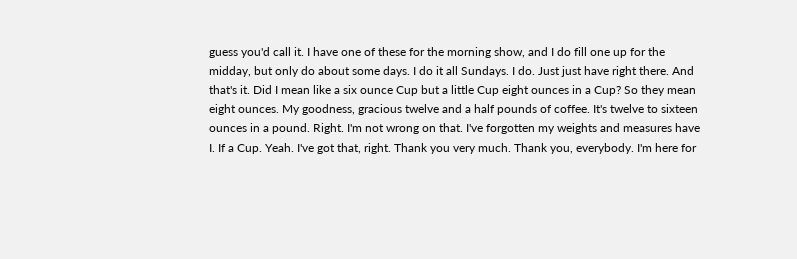guess you'd call it. I have one of these for the morning show, and I do fill one up for the midday, but only do about some days. I do it all Sundays. I do. Just just have right there. And that's it. Did I mean like a six ounce Cup but a little Cup eight ounces in a Cup? So they mean eight ounces. My goodness, gracious twelve and a half pounds of coffee. It's twelve to sixteen ounces in a pound. Right. I'm not wrong on that. I've forgotten my weights and measures have I. If a Cup. Yeah. I've got that, right. Thank you very much. Thank you, everybody. I'm here for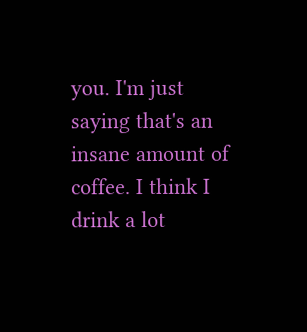you. I'm just saying that's an insane amount of coffee. I think I drink a lot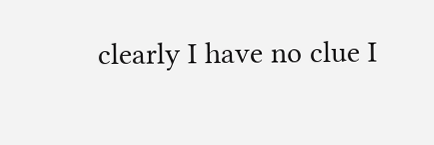clearly I have no clue I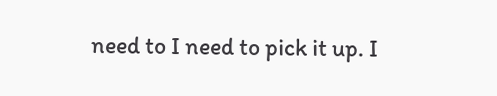need to I need to pick it up. I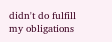didn't do fulfill my obligations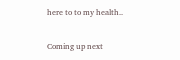here to to my health..

Coming up next